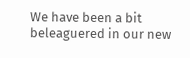We have been a bit beleaguered in our new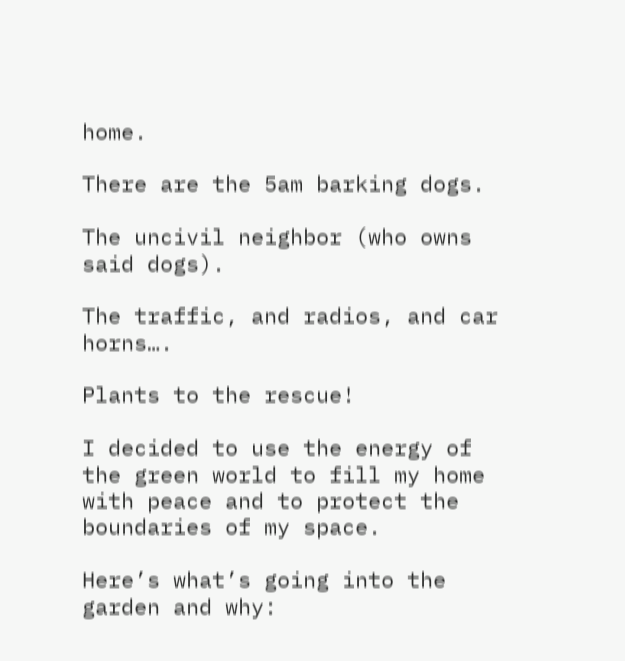home.

There are the 5am barking dogs.

The uncivil neighbor (who owns said dogs).

The traffic, and radios, and car horns….

Plants to the rescue!

I decided to use the energy of the green world to fill my home with peace and to protect the boundaries of my space.

Here’s what’s going into the garden and why: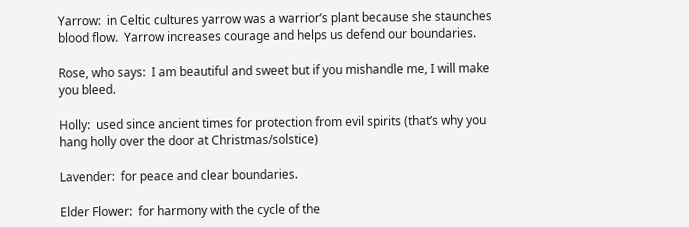Yarrow:  in Celtic cultures yarrow was a warrior’s plant because she staunches blood flow.  Yarrow increases courage and helps us defend our boundaries.

Rose, who says:  I am beautiful and sweet but if you mishandle me, I will make you bleed.

Holly:  used since ancient times for protection from evil spirits (that’s why you hang holly over the door at Christmas/solstice)

Lavender:  for peace and clear boundaries.

Elder Flower:  for harmony with the cycle of the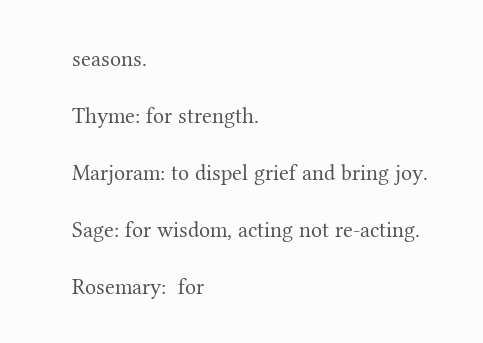seasons.

Thyme: for strength.

Marjoram: to dispel grief and bring joy.

Sage: for wisdom, acting not re-acting.

Rosemary:  for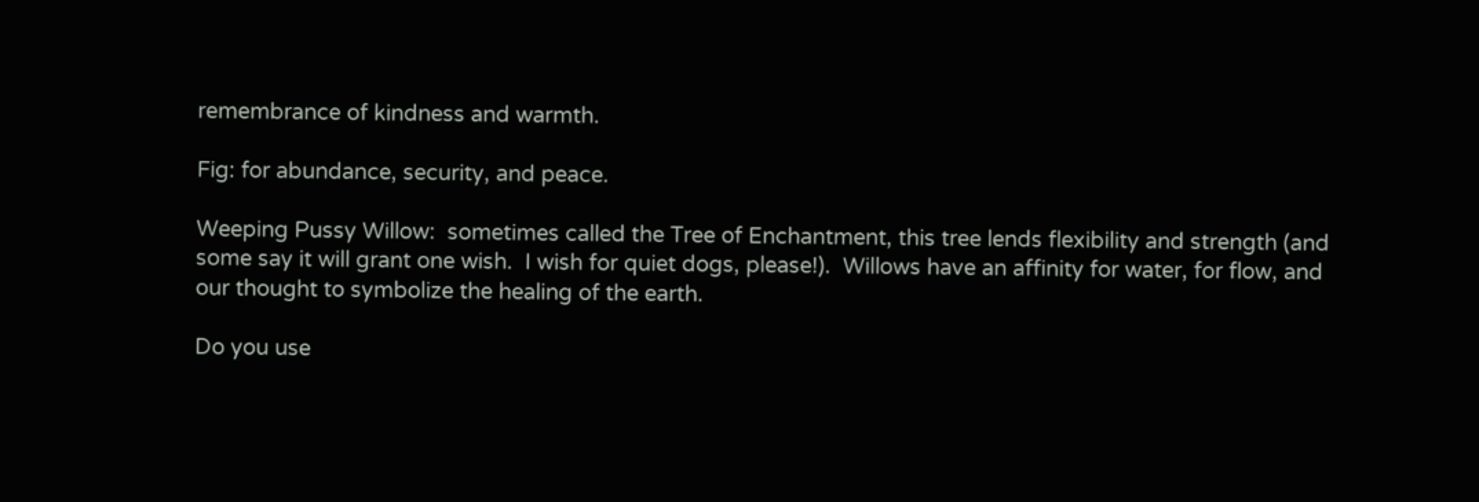remembrance of kindness and warmth.

Fig: for abundance, security, and peace.

Weeping Pussy Willow:  sometimes called the Tree of Enchantment, this tree lends flexibility and strength (and some say it will grant one wish.  I wish for quiet dogs, please!).  Willows have an affinity for water, for flow, and our thought to symbolize the healing of the earth.

Do you use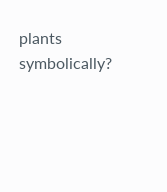plants symbolically?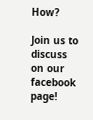How?

Join us to discuss on our facebook page!